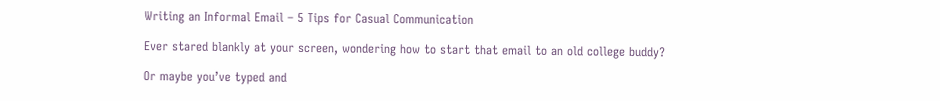Writing an Informal Email – 5 Tips for Casual Communication

Ever stared blankly at your screen, wondering how to start that email to an old college buddy?

Or maybe you’ve typed and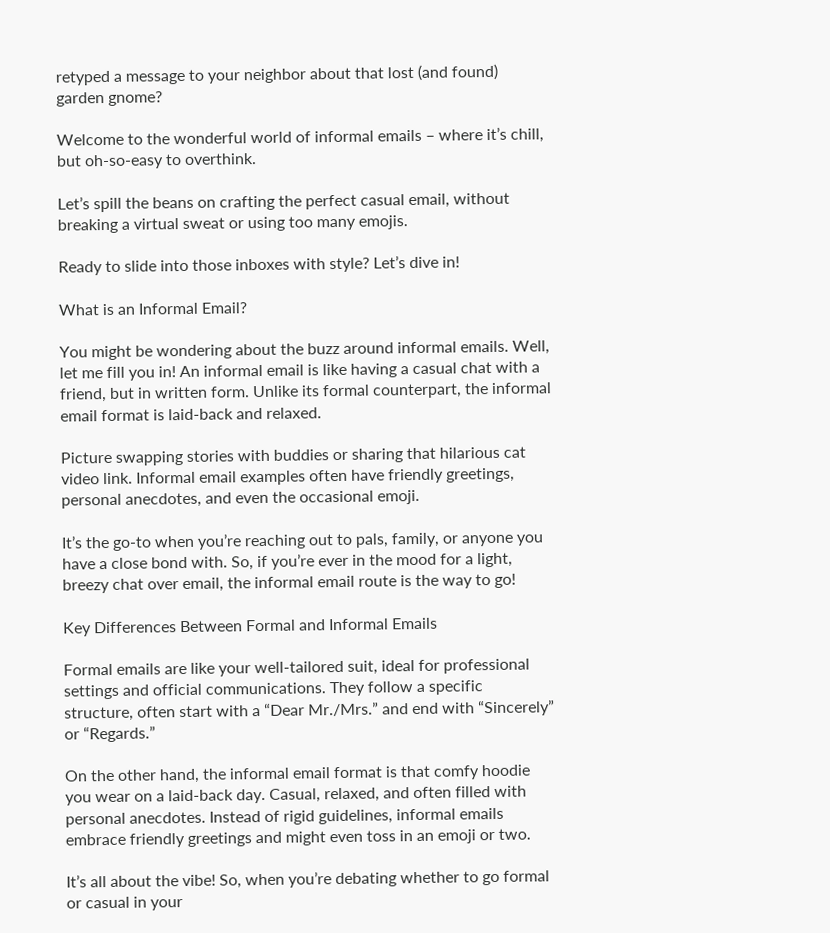retyped a message to your neighbor about that lost (and found) garden gnome?

Welcome to the wonderful world of informal emails – where it’s chill, but oh-so-easy to overthink.

Let’s spill the beans on crafting the perfect casual email, without breaking a virtual sweat or using too many emojis.

Ready to slide into those inboxes with style? Let’s dive in!

What is an Informal Email?

You might be wondering about the buzz around informal emails. Well, let me fill you in! An informal email is like having a casual chat with a friend, but in written form. Unlike its formal counterpart, the informal email format is laid-back and relaxed.

Picture swapping stories with buddies or sharing that hilarious cat video link. Informal email examples often have friendly greetings, personal anecdotes, and even the occasional emoji.

It’s the go-to when you’re reaching out to pals, family, or anyone you have a close bond with. So, if you’re ever in the mood for a light, breezy chat over email, the informal email route is the way to go!

Key Differences Between Formal and Informal Emails

Formal emails are like your well-tailored suit, ideal for professional settings and official communications. They follow a specific structure, often start with a “Dear Mr./Mrs.” and end with “Sincerely” or “Regards.”

On the other hand, the informal email format is that comfy hoodie you wear on a laid-back day. Casual, relaxed, and often filled with personal anecdotes. Instead of rigid guidelines, informal emails embrace friendly greetings and might even toss in an emoji or two.

It’s all about the vibe! So, when you’re debating whether to go formal or casual in your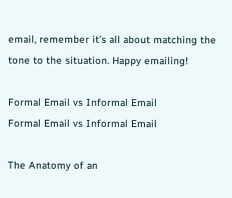email, remember it’s all about matching the tone to the situation. Happy emailing!

Formal Email vs Informal Email
Formal Email vs Informal Email

The Anatomy of an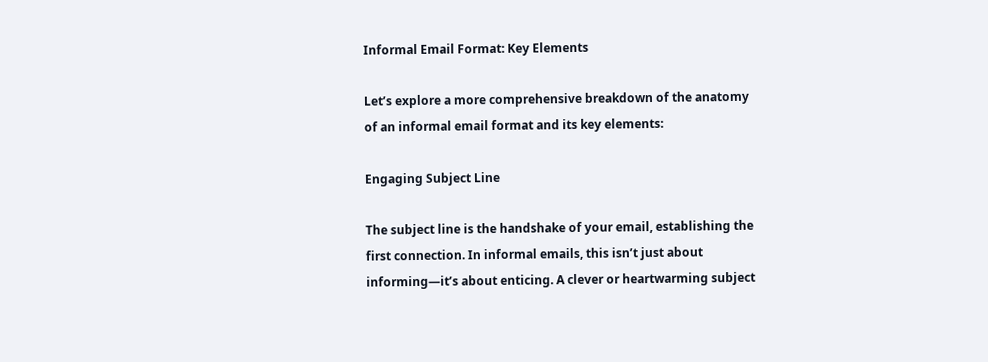Informal Email Format: Key Elements

Let’s explore a more comprehensive breakdown of the anatomy of an informal email format and its key elements:

Engaging Subject Line

The subject line is the handshake of your email, establishing the first connection. In informal emails, this isn’t just about informing—it’s about enticing. A clever or heartwarming subject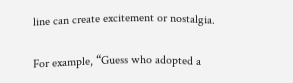line can create excitement or nostalgia.

For example, “Guess who adopted a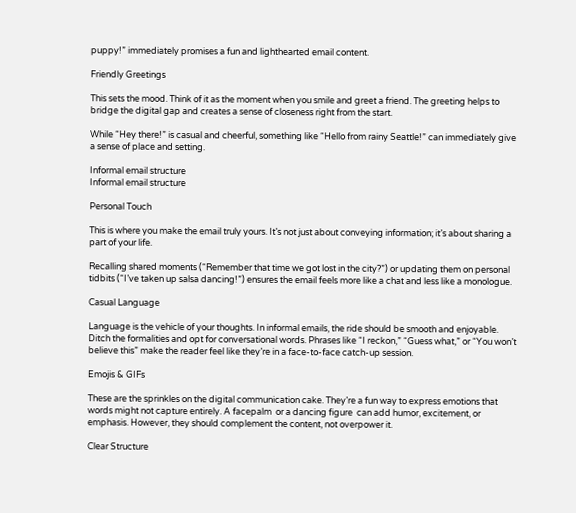puppy!” immediately promises a fun and lighthearted email content.

Friendly Greetings

This sets the mood. Think of it as the moment when you smile and greet a friend. The greeting helps to bridge the digital gap and creates a sense of closeness right from the start.

While “Hey there!” is casual and cheerful, something like “Hello from rainy Seattle!” can immediately give a sense of place and setting.

Informal email structure
Informal email structure

Personal Touch

This is where you make the email truly yours. It’s not just about conveying information; it’s about sharing a part of your life.

Recalling shared moments (“Remember that time we got lost in the city?”) or updating them on personal tidbits (“I’ve taken up salsa dancing!”) ensures the email feels more like a chat and less like a monologue.

Casual Language

Language is the vehicle of your thoughts. In informal emails, the ride should be smooth and enjoyable. Ditch the formalities and opt for conversational words. Phrases like “I reckon,” “Guess what,” or “You won’t believe this” make the reader feel like they’re in a face-to-face catch-up session.

Emojis & GIFs

These are the sprinkles on the digital communication cake. They’re a fun way to express emotions that words might not capture entirely. A facepalm  or a dancing figure  can add humor, excitement, or emphasis. However, they should complement the content, not overpower it.

Clear Structure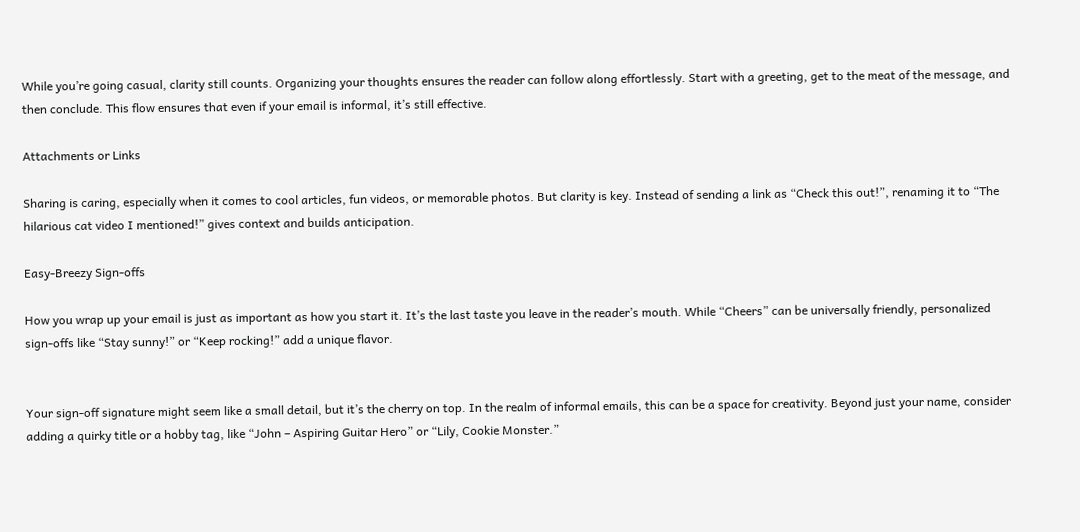While you’re going casual, clarity still counts. Organizing your thoughts ensures the reader can follow along effortlessly. Start with a greeting, get to the meat of the message, and then conclude. This flow ensures that even if your email is informal, it’s still effective.

Attachments or Links

Sharing is caring, especially when it comes to cool articles, fun videos, or memorable photos. But clarity is key. Instead of sending a link as “Check this out!”, renaming it to “The hilarious cat video I mentioned!” gives context and builds anticipation.

Easy-Breezy Sign-offs

How you wrap up your email is just as important as how you start it. It’s the last taste you leave in the reader’s mouth. While “Cheers” can be universally friendly, personalized sign-offs like “Stay sunny!” or “Keep rocking!” add a unique flavor.


Your sign-off signature might seem like a small detail, but it’s the cherry on top. In the realm of informal emails, this can be a space for creativity. Beyond just your name, consider adding a quirky title or a hobby tag, like “John – Aspiring Guitar Hero” or “Lily, Cookie Monster.”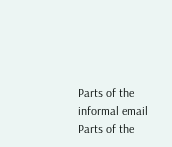Parts of the informal email
Parts of the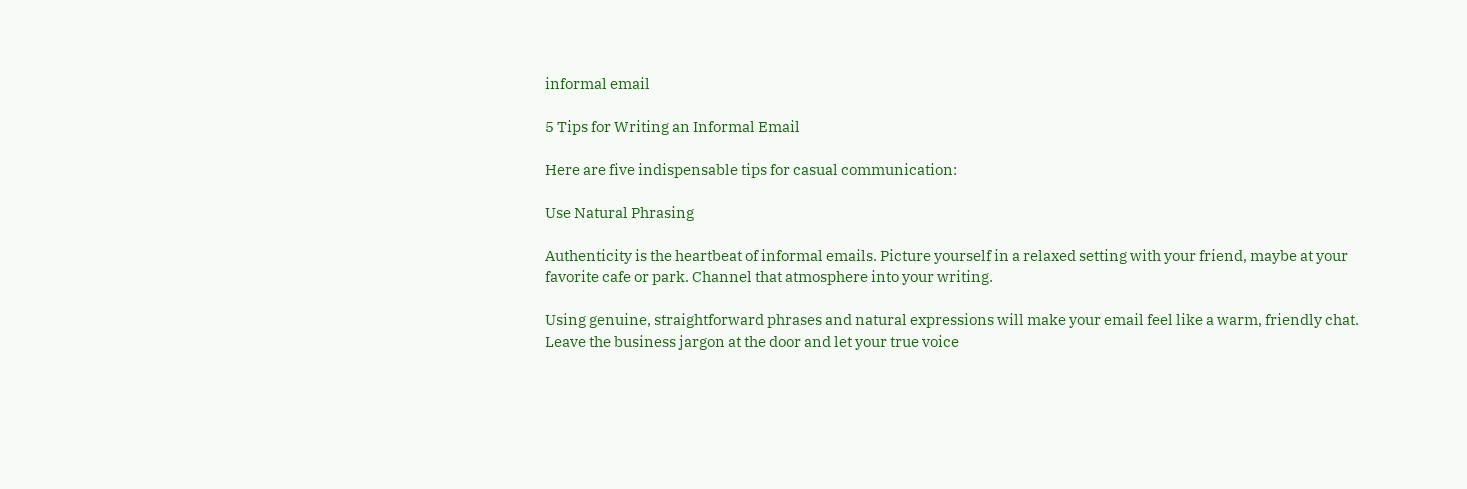informal email

5 Tips for Writing an Informal Email

Here are five indispensable tips for casual communication:

Use Natural Phrasing

Authenticity is the heartbeat of informal emails. Picture yourself in a relaxed setting with your friend, maybe at your favorite cafe or park. Channel that atmosphere into your writing.

Using genuine, straightforward phrases and natural expressions will make your email feel like a warm, friendly chat. Leave the business jargon at the door and let your true voice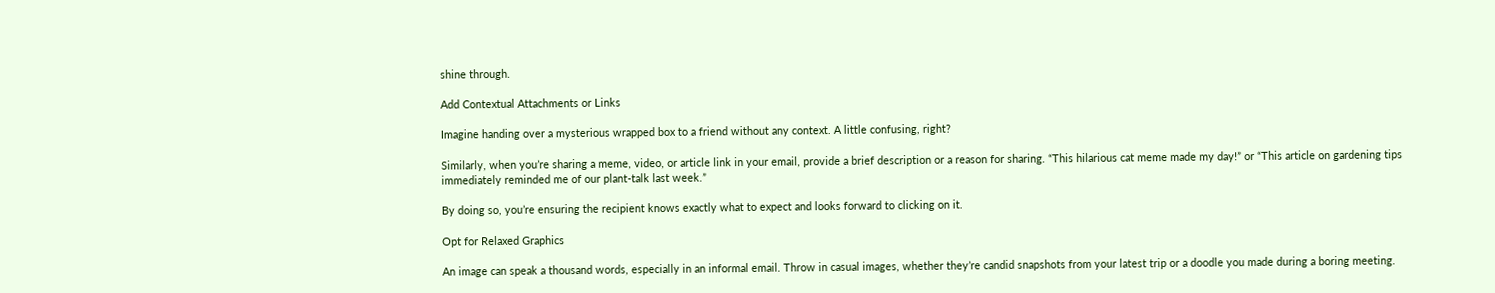shine through.

Add Contextual Attachments or Links

Imagine handing over a mysterious wrapped box to a friend without any context. A little confusing, right?

Similarly, when you’re sharing a meme, video, or article link in your email, provide a brief description or a reason for sharing. “This hilarious cat meme made my day!” or “This article on gardening tips immediately reminded me of our plant-talk last week.”

By doing so, you’re ensuring the recipient knows exactly what to expect and looks forward to clicking on it.

Opt for Relaxed Graphics

An image can speak a thousand words, especially in an informal email. Throw in casual images, whether they’re candid snapshots from your latest trip or a doodle you made during a boring meeting.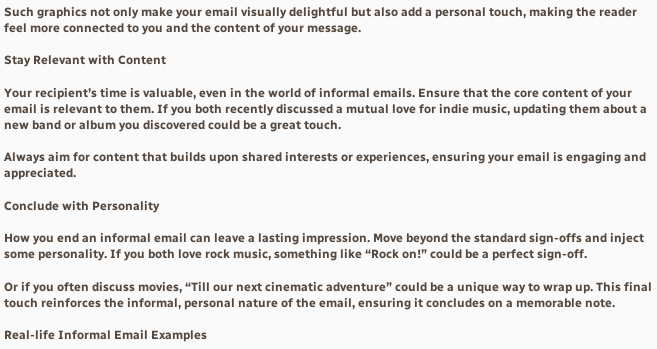Such graphics not only make your email visually delightful but also add a personal touch, making the reader feel more connected to you and the content of your message.

Stay Relevant with Content

Your recipient’s time is valuable, even in the world of informal emails. Ensure that the core content of your email is relevant to them. If you both recently discussed a mutual love for indie music, updating them about a new band or album you discovered could be a great touch.

Always aim for content that builds upon shared interests or experiences, ensuring your email is engaging and appreciated.

Conclude with Personality

How you end an informal email can leave a lasting impression. Move beyond the standard sign-offs and inject some personality. If you both love rock music, something like “Rock on!” could be a perfect sign-off.

Or if you often discuss movies, “Till our next cinematic adventure” could be a unique way to wrap up. This final touch reinforces the informal, personal nature of the email, ensuring it concludes on a memorable note.

Real-life Informal Email Examples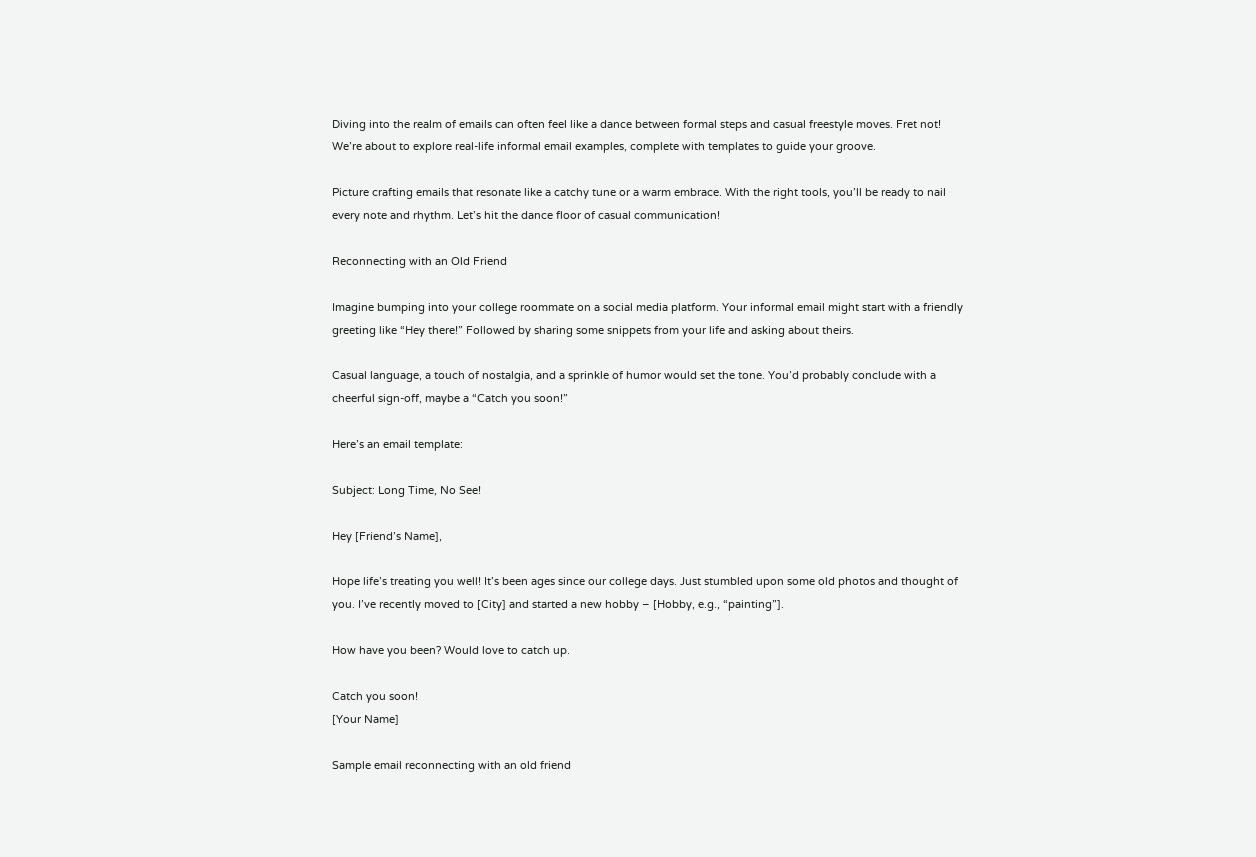Diving into the realm of emails can often feel like a dance between formal steps and casual freestyle moves. Fret not! We’re about to explore real-life informal email examples, complete with templates to guide your groove.

Picture crafting emails that resonate like a catchy tune or a warm embrace. With the right tools, you’ll be ready to nail every note and rhythm. Let’s hit the dance floor of casual communication!

Reconnecting with an Old Friend

Imagine bumping into your college roommate on a social media platform. Your informal email might start with a friendly greeting like “Hey there!” Followed by sharing some snippets from your life and asking about theirs.

Casual language, a touch of nostalgia, and a sprinkle of humor would set the tone. You’d probably conclude with a cheerful sign-off, maybe a “Catch you soon!”

Here’s an email template:

Subject: Long Time, No See!

Hey [Friend’s Name],

Hope life’s treating you well! It’s been ages since our college days. Just stumbled upon some old photos and thought of you. I’ve recently moved to [City] and started a new hobby – [Hobby, e.g., “painting”].

How have you been? Would love to catch up.

Catch you soon!
[Your Name]

Sample email reconnecting with an old friend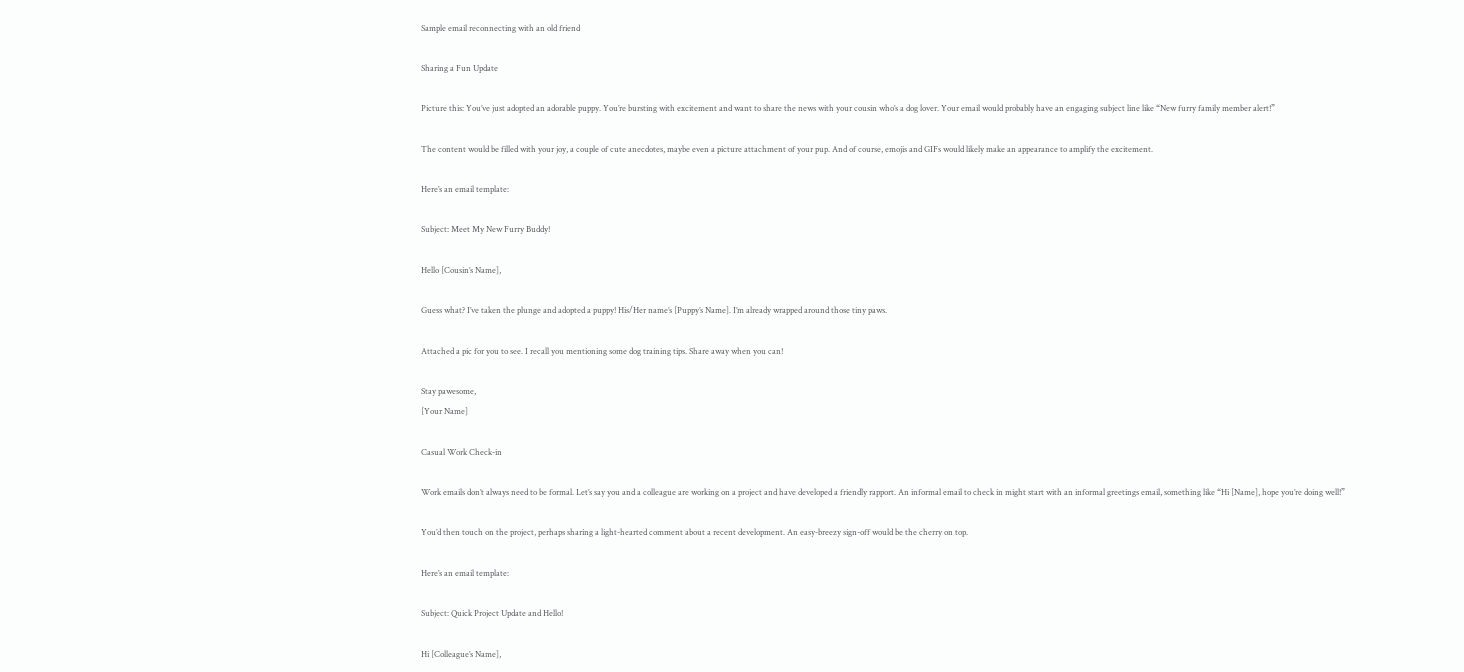Sample email reconnecting with an old friend

Sharing a Fun Update

Picture this: You’ve just adopted an adorable puppy. You’re bursting with excitement and want to share the news with your cousin who’s a dog lover. Your email would probably have an engaging subject line like “New furry family member alert!”

The content would be filled with your joy, a couple of cute anecdotes, maybe even a picture attachment of your pup. And of course, emojis and GIFs would likely make an appearance to amplify the excitement.

Here’s an email template:

Subject: Meet My New Furry Buddy!

Hello [Cousin’s Name],

Guess what? I’ve taken the plunge and adopted a puppy! His/Her name’s [Puppy’s Name]. I’m already wrapped around those tiny paws.

Attached a pic for you to see. I recall you mentioning some dog training tips. Share away when you can!

Stay pawesome,
[Your Name]

Casual Work Check-in

Work emails don’t always need to be formal. Let’s say you and a colleague are working on a project and have developed a friendly rapport. An informal email to check in might start with an informal greetings email, something like “Hi [Name], hope you’re doing well!”

You’d then touch on the project, perhaps sharing a light-hearted comment about a recent development. An easy-breezy sign-off would be the cherry on top.

Here’s an email template:

Subject: Quick Project Update and Hello!

Hi [Colleague’s Name],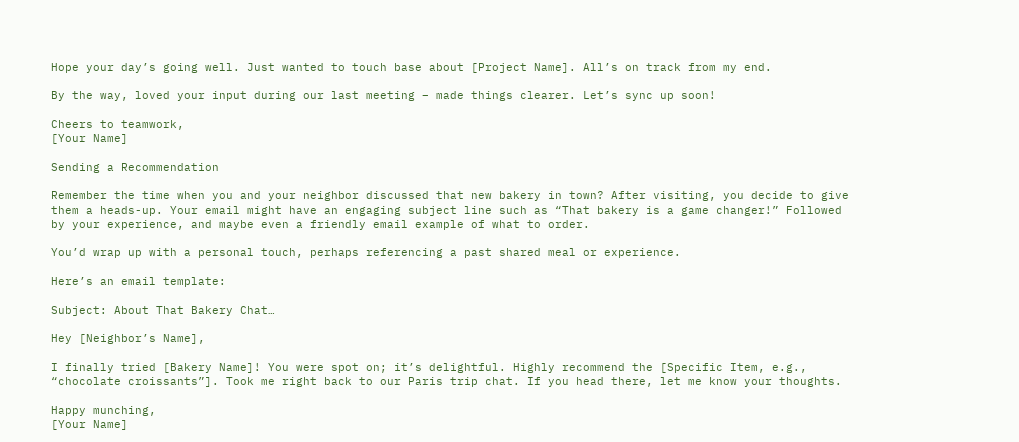Hope your day’s going well. Just wanted to touch base about [Project Name]. All’s on track from my end.

By the way, loved your input during our last meeting – made things clearer. Let’s sync up soon!

Cheers to teamwork,
[Your Name]

Sending a Recommendation

Remember the time when you and your neighbor discussed that new bakery in town? After visiting, you decide to give them a heads-up. Your email might have an engaging subject line such as “That bakery is a game changer!” Followed by your experience, and maybe even a friendly email example of what to order.

You’d wrap up with a personal touch, perhaps referencing a past shared meal or experience.

Here’s an email template:

Subject: About That Bakery Chat…

Hey [Neighbor’s Name],

I finally tried [Bakery Name]! You were spot on; it’s delightful. Highly recommend the [Specific Item, e.g., “chocolate croissants”]. Took me right back to our Paris trip chat. If you head there, let me know your thoughts.

Happy munching,
[Your Name]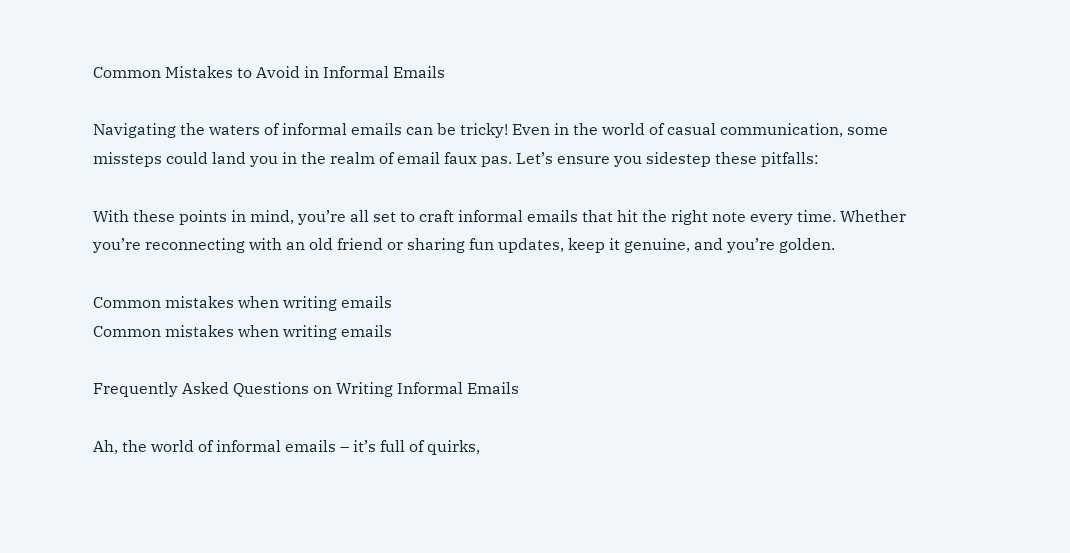Common Mistakes to Avoid in Informal Emails

Navigating the waters of informal emails can be tricky! Even in the world of casual communication, some missteps could land you in the realm of email faux pas. Let’s ensure you sidestep these pitfalls:

With these points in mind, you’re all set to craft informal emails that hit the right note every time. Whether you’re reconnecting with an old friend or sharing fun updates, keep it genuine, and you’re golden.

Common mistakes when writing emails
Common mistakes when writing emails

Frequently Asked Questions on Writing Informal Emails

Ah, the world of informal emails – it’s full of quirks,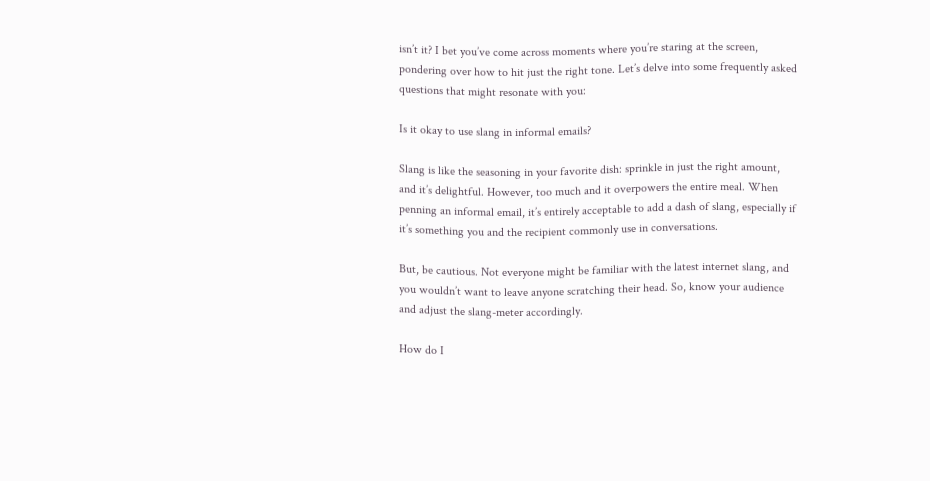isn’t it? I bet you’ve come across moments where you’re staring at the screen, pondering over how to hit just the right tone. Let’s delve into some frequently asked questions that might resonate with you:

Is it okay to use slang in informal emails?

Slang is like the seasoning in your favorite dish: sprinkle in just the right amount, and it’s delightful. However, too much and it overpowers the entire meal. When penning an informal email, it’s entirely acceptable to add a dash of slang, especially if it’s something you and the recipient commonly use in conversations.

But, be cautious. Not everyone might be familiar with the latest internet slang, and you wouldn’t want to leave anyone scratching their head. So, know your audience and adjust the slang-meter accordingly.

How do I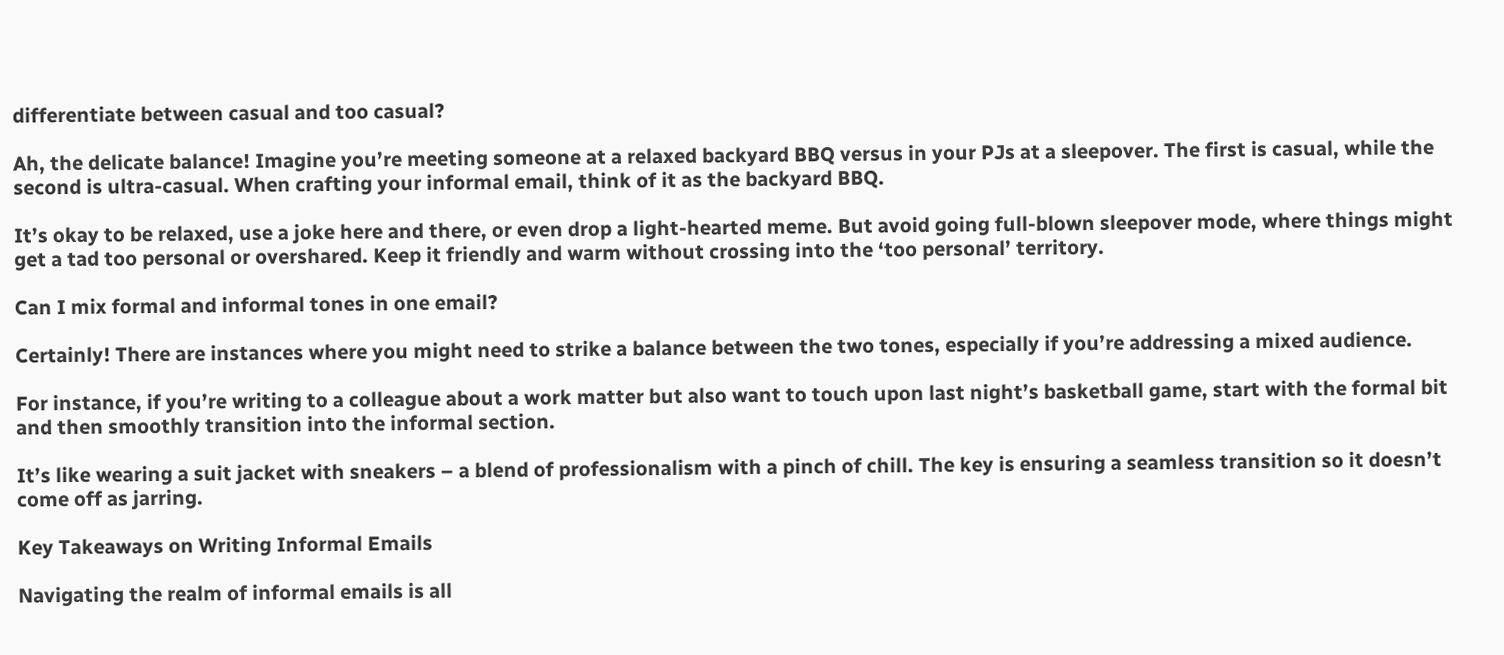differentiate between casual and too casual?

Ah, the delicate balance! Imagine you’re meeting someone at a relaxed backyard BBQ versus in your PJs at a sleepover. The first is casual, while the second is ultra-casual. When crafting your informal email, think of it as the backyard BBQ.

It’s okay to be relaxed, use a joke here and there, or even drop a light-hearted meme. But avoid going full-blown sleepover mode, where things might get a tad too personal or overshared. Keep it friendly and warm without crossing into the ‘too personal’ territory.

Can I mix formal and informal tones in one email?

Certainly! There are instances where you might need to strike a balance between the two tones, especially if you’re addressing a mixed audience.

For instance, if you’re writing to a colleague about a work matter but also want to touch upon last night’s basketball game, start with the formal bit and then smoothly transition into the informal section.

It’s like wearing a suit jacket with sneakers – a blend of professionalism with a pinch of chill. The key is ensuring a seamless transition so it doesn’t come off as jarring.

Key Takeaways on Writing Informal Emails

Navigating the realm of informal emails is all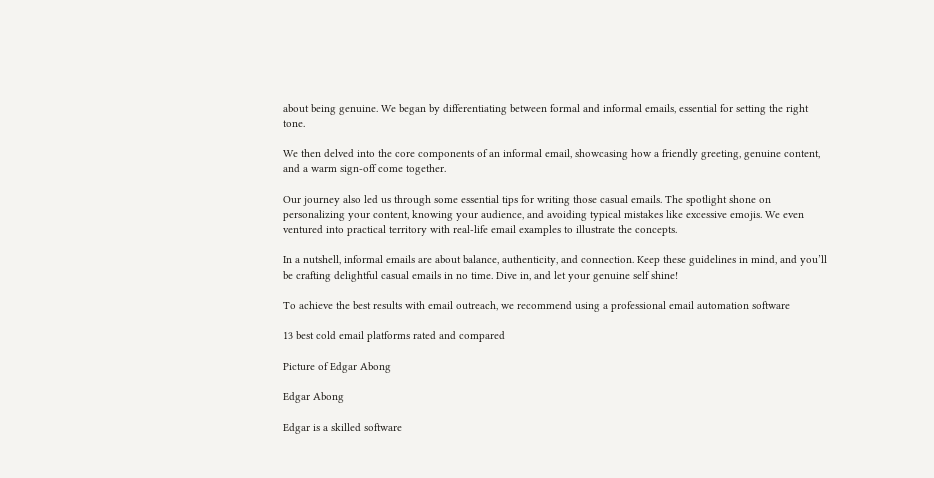about being genuine. We began by differentiating between formal and informal emails, essential for setting the right tone.

We then delved into the core components of an informal email, showcasing how a friendly greeting, genuine content, and a warm sign-off come together.

Our journey also led us through some essential tips for writing those casual emails. The spotlight shone on personalizing your content, knowing your audience, and avoiding typical mistakes like excessive emojis. We even ventured into practical territory with real-life email examples to illustrate the concepts.

In a nutshell, informal emails are about balance, authenticity, and connection. Keep these guidelines in mind, and you’ll be crafting delightful casual emails in no time. Dive in, and let your genuine self shine!

To achieve the best results with email outreach, we recommend using a professional email automation software

13 best cold email platforms rated and compared

Picture of Edgar Abong

Edgar Abong

Edgar is a skilled software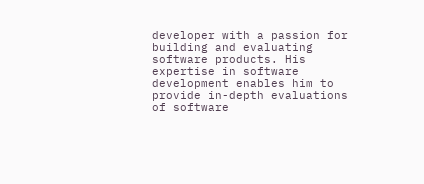developer with a passion for building and evaluating software products. His expertise in software development enables him to provide in-depth evaluations of software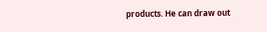products. He can draw out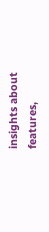insights about features,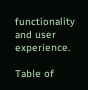functionality and user experience.

Table of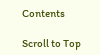Contents

Scroll to Top